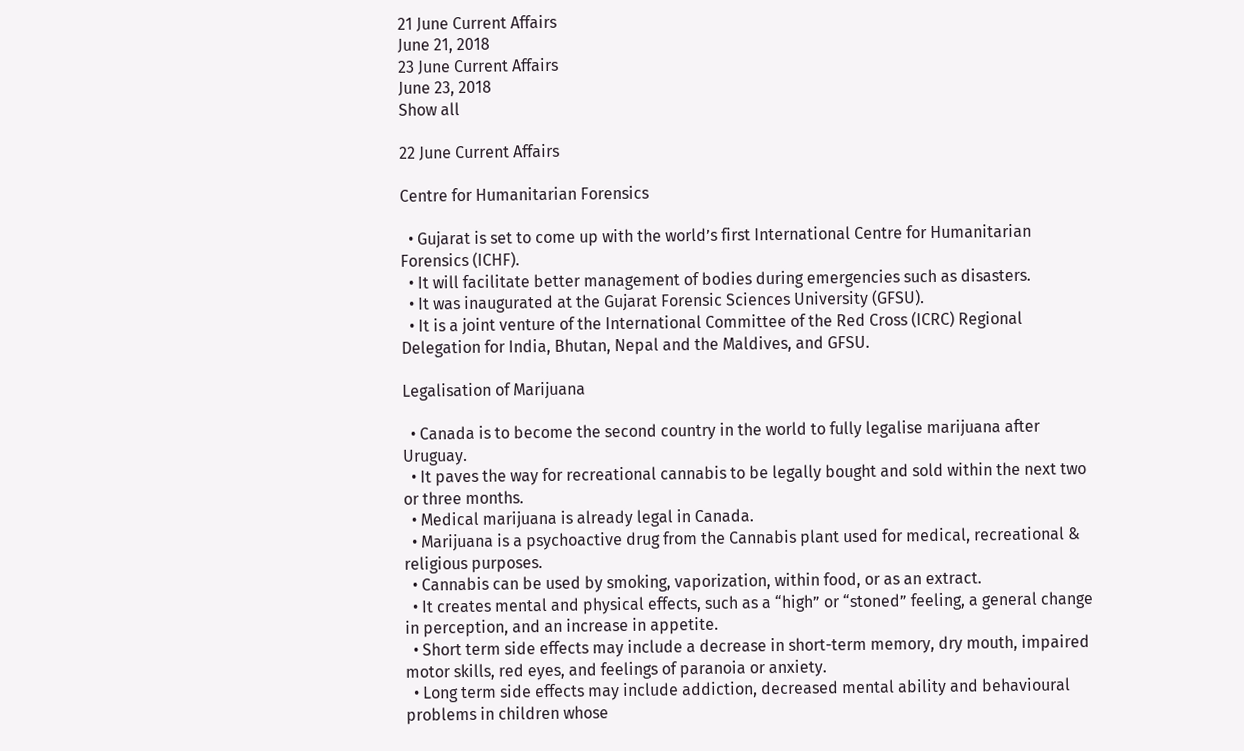21 June Current Affairs
June 21, 2018
23 June Current Affairs
June 23, 2018
Show all

22 June Current Affairs

Centre for Humanitarian Forensics

  • Gujarat is set to come up with the world’s first International Centre for Humanitarian Forensics (ICHF).
  • It will facilitate better management of bodies during emergencies such as disasters.
  • It was inaugurated at the Gujarat Forensic Sciences University (GFSU).
  • It is a joint venture of the International Committee of the Red Cross (ICRC) Regional Delegation for India, Bhutan, Nepal and the Maldives, and GFSU.

Legalisation of Marijuana

  • Canada is to become the second country in the world to fully legalise marijuana after Uruguay.
  • It paves the way for recreational cannabis to be legally bought and sold within the next two or three months.
  • Medical marijuana is already legal in Canada.
  • Marijuana is a psychoactive drug from the Cannabis plant used for medical, recreational & religious purposes.
  • Cannabis can be used by smoking, vaporization, within food, or as an extract.
  • It creates mental and physical effects, such as a “high” or “stoned” feeling, a general change in perception, and an increase in appetite.
  • Short term side effects may include a decrease in short-term memory, dry mouth, impaired motor skills, red eyes, and feelings of paranoia or anxiety.
  • Long term side effects may include addiction, decreased mental ability and behavioural problems in children whose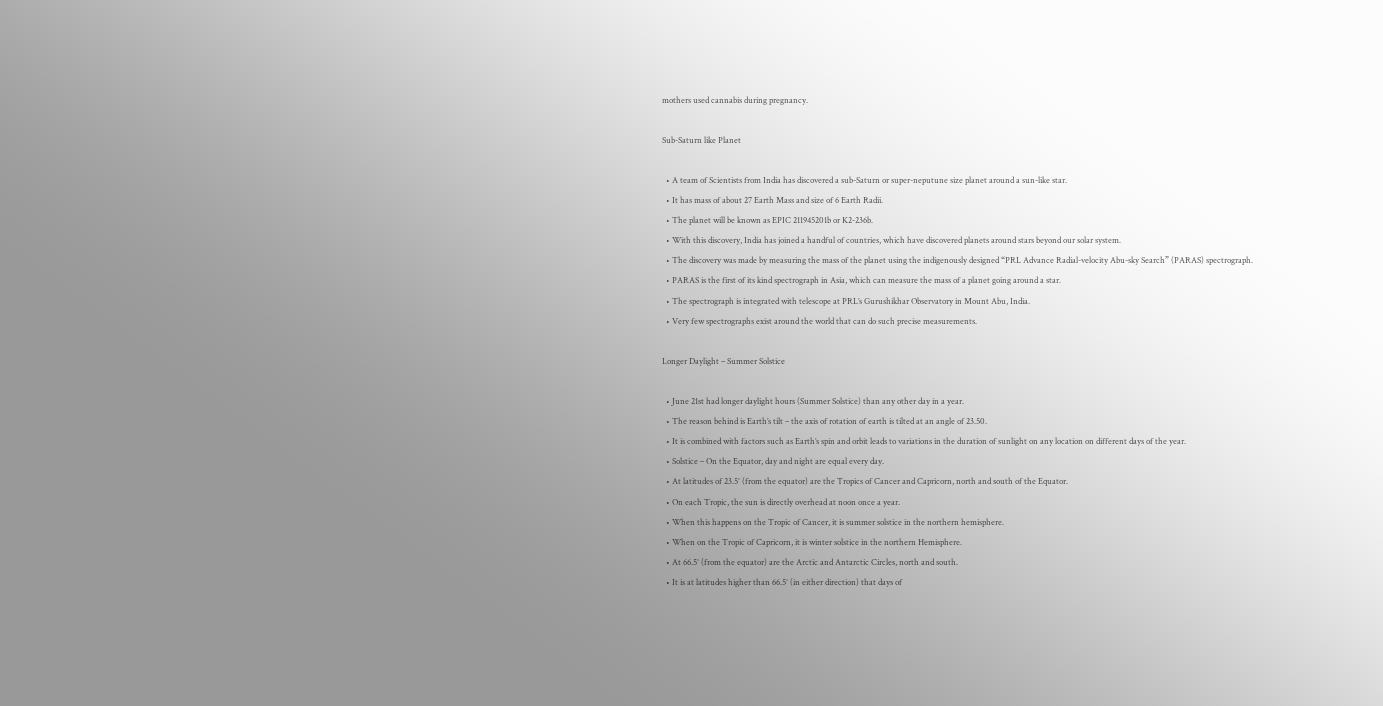mothers used cannabis during pregnancy.

Sub-Saturn like Planet

  • A team of Scientists from India has discovered a sub-Saturn or super-neputune size planet around a sun-like star.
  • It has mass of about 27 Earth Mass and size of 6 Earth Radii.
  • The planet will be known as EPIC 211945201b or K2-236b.
  • With this discovery, India has joined a handful of countries, which have discovered planets around stars beyond our solar system.
  • The discovery was made by measuring the mass of the planet using the indigenously designed “PRL Advance Radial-velocity Abu-sky Search” (PARAS) spectrograph.
  • PARAS is the first of its kind spectrograph in Asia, which can measure the mass of a planet going around a star.
  • The spectrograph is integrated with telescope at PRL’s Gurushikhar Observatory in Mount Abu, India.
  • Very few spectrographs exist around the world that can do such precise measurements.

Longer Daylight – Summer Solstice

  • June 21st had longer daylight hours (Summer Solstice) than any other day in a year.
  • The reason behind is Earth’s tilt – the axis of rotation of earth is tilted at an angle of 23.50.
  • It is combined with factors such as Earth’s spin and orbit leads to variations in the duration of sunlight on any location on different days of the year.
  • Solstice – On the Equator, day and night are equal every day.
  • At latitudes of 23.5° (from the equator) are the Tropics of Cancer and Capricorn, north and south of the Equator.
  • On each Tropic, the sun is directly overhead at noon once a year.
  • When this happens on the Tropic of Cancer, it is summer solstice in the northern hemisphere.
  • When on the Tropic of Capricorn, it is winter solstice in the northern Hemisphere.
  • At 66.5° (from the equator) are the Arctic and Antarctic Circles, north and south.
  • It is at latitudes higher than 66.5° (in either direction) that days of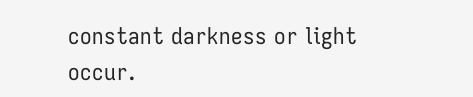constant darkness or light occur.